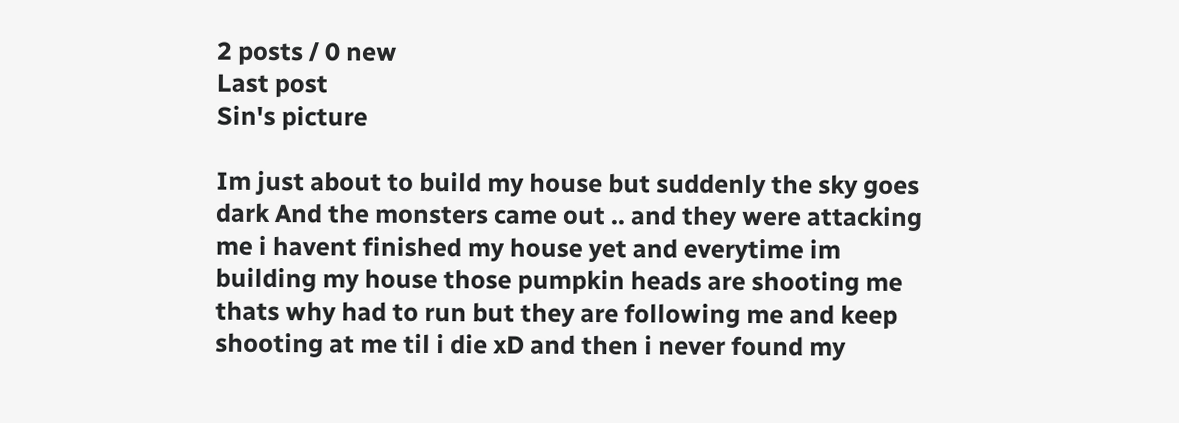2 posts / 0 new
Last post
Sin's picture

Im just about to build my house but suddenly the sky goes dark And the monsters came out .. and they were attacking me i havent finished my house yet and everytime im building my house those pumpkin heads are shooting me thats why had to run but they are following me and keep shooting at me til i die xD and then i never found my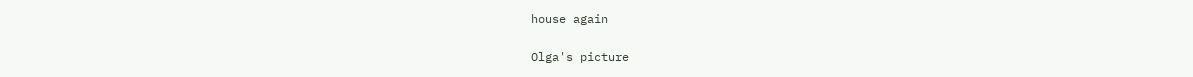house again

Olga's picture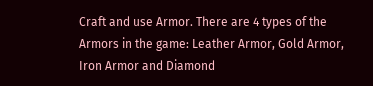Craft and use Armor. There are 4 types of the Armors in the game: Leather Armor, Gold Armor, Iron Armor and Diamond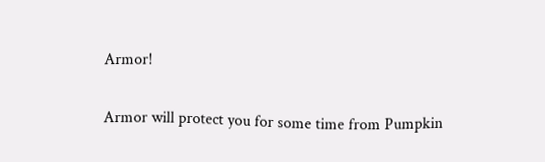Armor!

Armor will protect you for some time from Pumpkin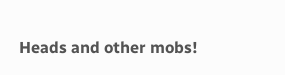Heads and other mobs!